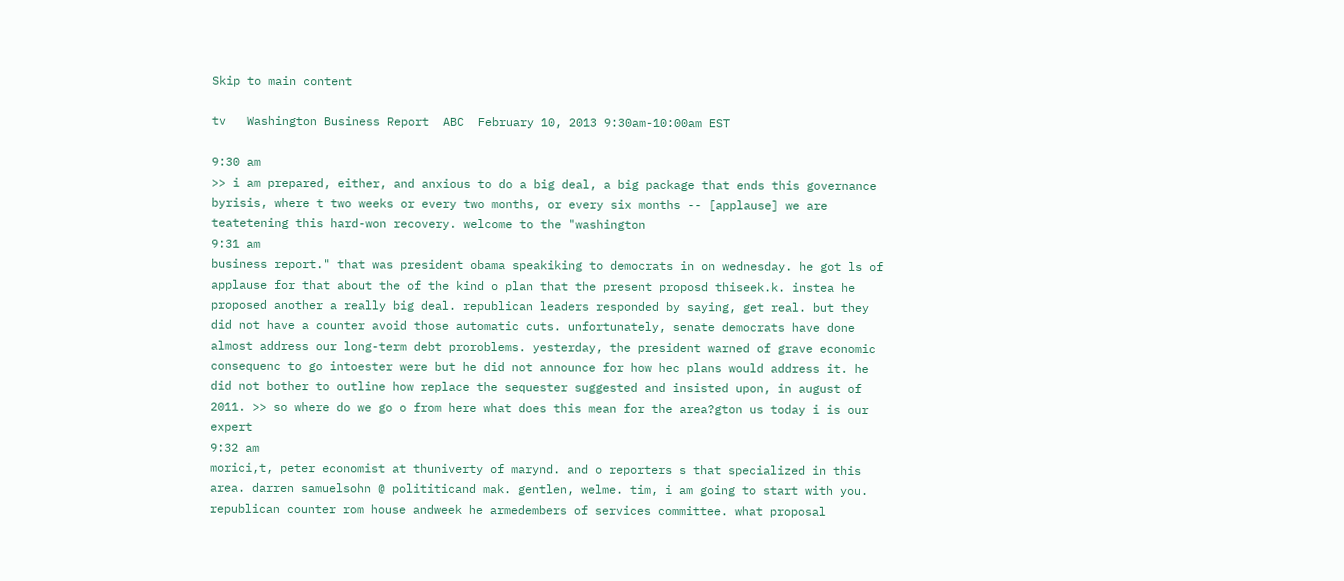Skip to main content

tv   Washington Business Report  ABC  February 10, 2013 9:30am-10:00am EST

9:30 am
>> i am prepared, either, and anxious to do a big deal, a big package that ends this governance byrisis, where t two weeks or every two months, or every six months -- [applause] we are teatetening this hard-won recovery. welcome to the "washington
9:31 am
business report." that was president obama speakiking to democrats in on wednesday. he got ls of applause for that about the of the kind o plan that the present proposd thiseek.k. instea he proposed another a really big deal. republican leaders responded by saying, get real. but they did not have a counter avoid those automatic cuts. unfortunately, senate democrats have done almost address our long-term debt proroblems. yesterday, the president warned of grave economic consequenc to go intoester were but he did not announce for how hec plans would address it. he did not bother to outline how replace the sequester suggested and insisted upon, in august of 2011. >> so where do we go o from here what does this mean for the area?gton us today i is our expert
9:32 am
morici,t, peter economist at thuniverty of marynd. and o reporters s that specialized in this area. darren samuelsohn @ polititicand mak. gentlen, welme. tim, i am going to start with you. republican counter rom house andweek he armedembers of services committee. what proposal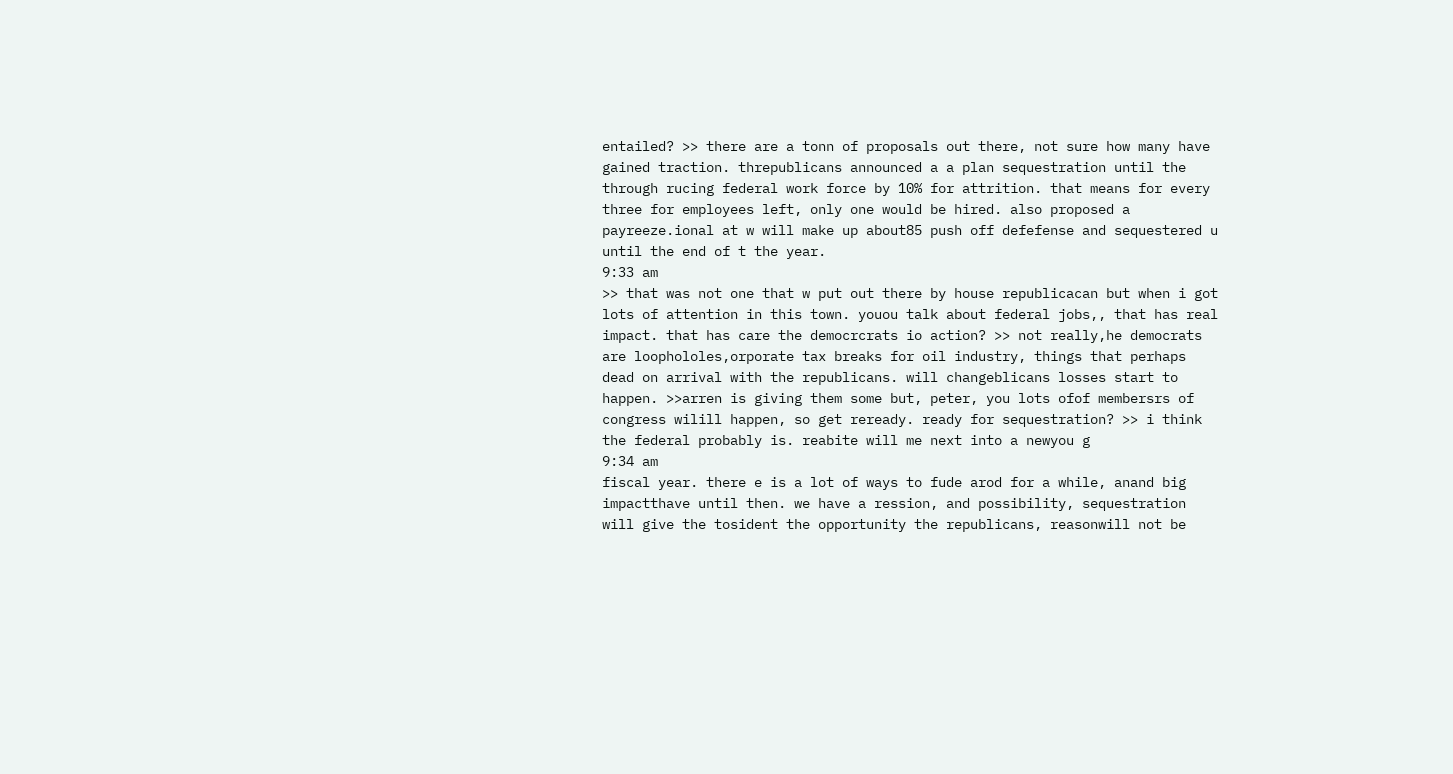entailed? >> there are a tonn of proposals out there, not sure how many have gained traction. threpublicans announced a a plan sequestration until the through rucing federal work force by 10% for attrition. that means for every three for employees left, only one would be hired. also proposed a payreeze.ional at w will make up about85 push off defefense and sequestered u until the end of t the year.
9:33 am
>> that was not one that w put out there by house republicacan but when i got lots of attention in this town. youou talk about federal jobs,, that has real impact. that has care the democrcrats io action? >> not really,he democrats are loophololes,orporate tax breaks for oil industry, things that perhaps dead on arrival with the republicans. will changeblicans losses start to happen. >>arren is giving them some but, peter, you lots ofof membersrs of congress wilill happen, so get reready. ready for sequestration? >> i think the federal probably is. reabite will me next into a newyou g
9:34 am
fiscal year. there e is a lot of ways to fude arod for a while, anand big impactthave until then. we have a ression, and possibility, sequestration will give the tosident the opportunity the republicans, reasonwill not be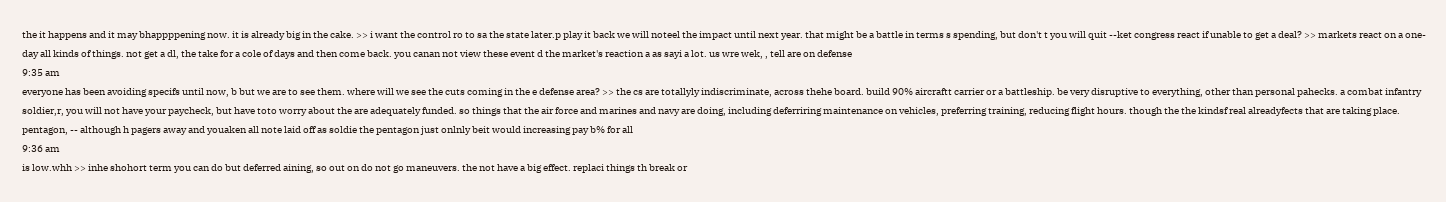the it happens and it may bhappppening now. it is already big in the cake. >> i want the control ro to sa the state later.p play it back we will noteel the impact until next year. that might be a battle in terms s spending, but don't t you will quit --ket congress react if unable to get a deal? >> markets react on a one-day all kinds of things. not get a dl, the take for a cole of days and then come back. you canan not view these event d the market's reaction a as sayi a lot. us wre wek, , tell are on defense
9:35 am
everyone has been avoiding specifs until now, b but we are to see them. where will we see the cuts coming in the e defense area? >> the cs are totallyly indiscriminate, across thehe board. build 90% aircraftt carrier or a battleship. be very disruptive to everything, other than personal pahecks. a combat infantry soldier,r, you will not have your paycheck, but have toto worry about the are adequately funded. so things that the air force and marines and navy are doing, including deferriring maintenance on vehicles, preferring training, reducing flight hours. though the the kindsf real alreadyfects that are taking place. pentagon, -- although h pagers away and youaken all note laid off as soldie the pentagon just onlnly beit would increasing pay b% for all
9:36 am
is low.whh >> inhe shohort term you can do but deferred aining, so out on do not go maneuvers. the not have a big effect. replaci things th break or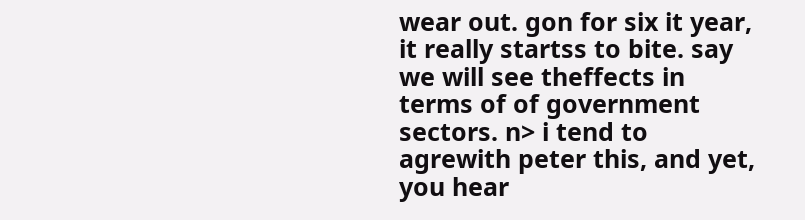wear out. gon for six it year, it really startss to bite. say we will see theffects in terms of of government sectors. n> i tend to agrewith peter this, and yet, you hear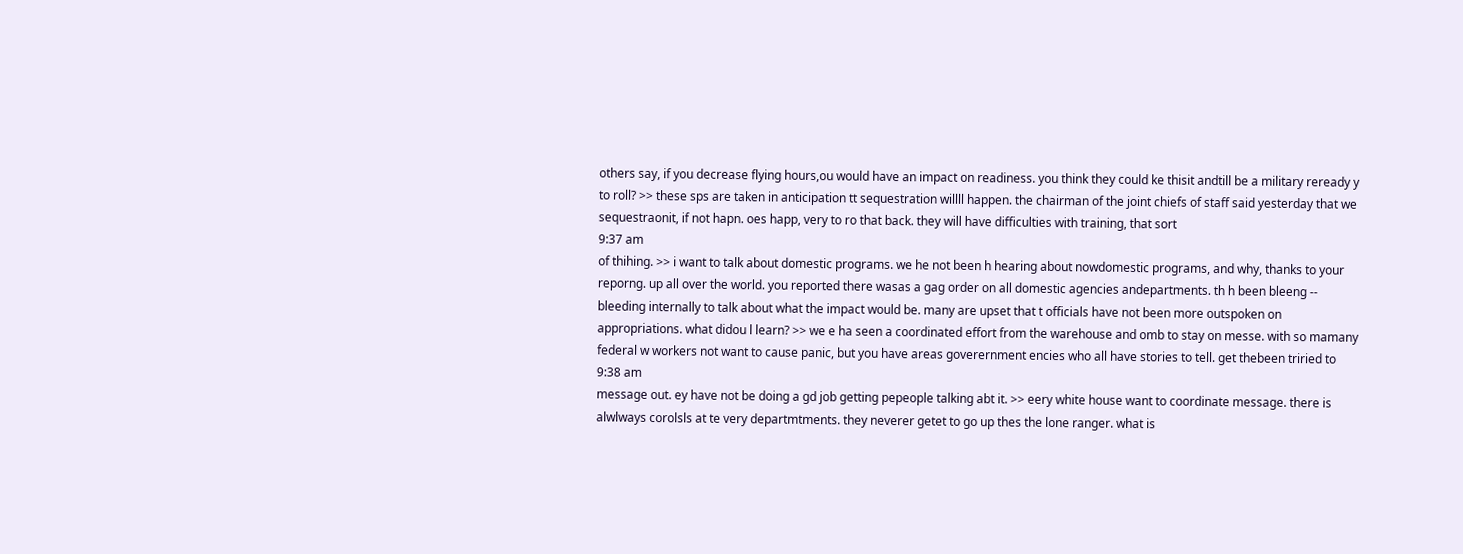others say, if you decrease flying hours,ou would have an impact on readiness. you think they could ke thisit andtill be a military reready y to roll? >> these sps are taken in anticipation tt sequestration willll happen. the chairman of the joint chiefs of staff said yesterday that we sequestraonit, if not hapn. oes happ, very to ro that back. they will have difficulties with training, that sort
9:37 am
of thihing. >> i want to talk about domestic programs. we he not been h hearing about nowdomestic programs, and why, thanks to your reporng. up all over the world. you reported there wasas a gag order on all domestic agencies andepartments. th h been bleeng -- bleeding internally to talk about what the impact would be. many are upset that t officials have not been more outspoken on appropriations. what didou l learn? >> we e ha seen a coordinated effort from the warehouse and omb to stay on messe. with so mamany federal w workers not want to cause panic, but you have areas goverernment encies who all have stories to tell. get thebeen triried to
9:38 am
message out. ey have not be doing a gd job getting pepeople talking abt it. >> eery white house want to coordinate message. there is alwlways corolsls at te very departmtments. they neverer getet to go up thes the lone ranger. what is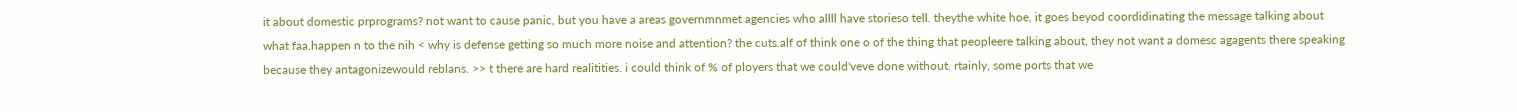it about domestic prprograms? not want to cause panic, but you have a areas governmnmet agencies who allll have storieso tell. theythe white hoe, it goes beyod coordidinating the message talking about what faa.happen n to the nih < why is defense getting so much more noise and attention? the cuts.alf of think one o of the thing that peopleere talking about, they not want a domesc agagents there speaking because they antagonizewould reblans. >> t there are hard realitities. i could think of % of ployers that we could'veve done without. rtainly, some ports that we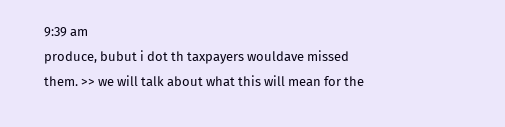9:39 am
produce, bubut i dot th taxpayers wouldave missed them. >> we will talk about what this will mean for the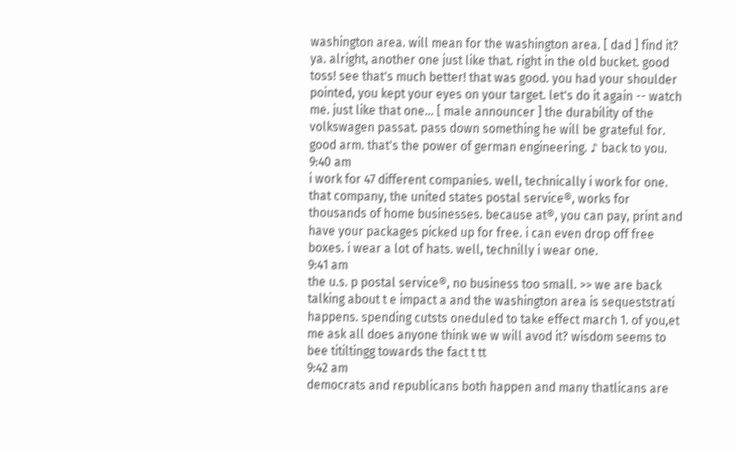washington area. will mean for the washington area. [ dad ] find it? ya. alright, another one just like that. right in the old bucket. good toss! see that's much better! that was good. you had your shoulder pointed, you kept your eyes on your target. let's do it again -- watch me. just like that one... [ male announcer ] the durability of the volkswagen passat. pass down something he will be grateful for. good arm. that's the power of german engineering. ♪ back to you.
9:40 am
i work for 47 different companies. well, technically i work for one. that company, the united states postal service®, works for thousands of home businesses. because at®, you can pay, print and have your packages picked up for free. i can even drop off free boxes. i wear a lot of hats. well, technilly i wear one.
9:41 am
the u.s. p postal service®, no business too small. >> we are back talking about t e impact a and the washington area is sequeststrati happens. spending cutsts oneduled to take effect march 1. of you,et me ask all does anyone think we w will avod it? wisdom seems to bee titiltingg towards the fact t tt
9:42 am
democrats and republicans both happen and many thatlicans are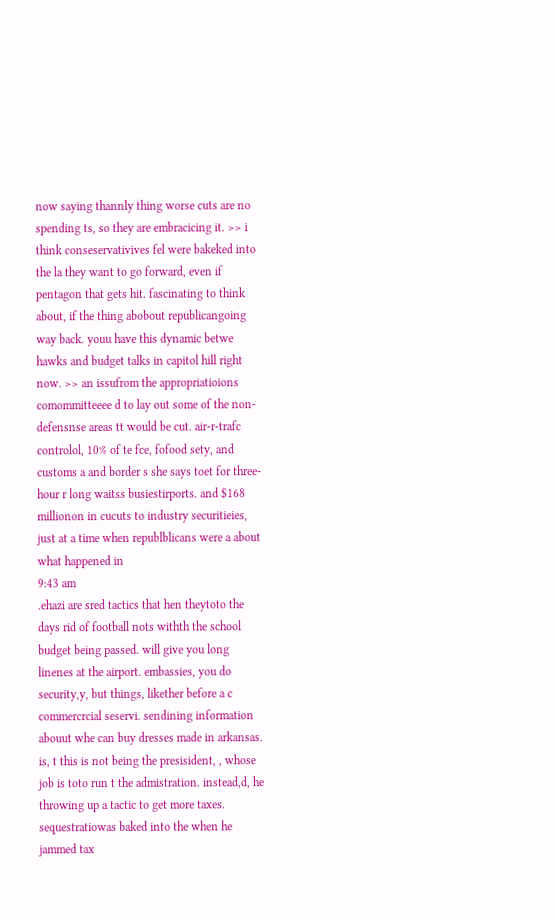now saying thannly thing worse cuts are no spending ts, so they are embracicing it. >> i think conseservativives fel were bakeked into the la they want to go forward, even if pentagon that gets hit. fascinating to think about, if the thing abobout republicangoing way back. youu have this dynamic betwe hawks and budget talks in capitol hill right now. >> an issufrom the appropriatioions comommitteeee d to lay out some of the non- defensnse areas tt would be cut. air-r-trafc controlol, 10% of te fce, fofood sety, and customs a and border s she says toet for three-hour r long waitss busiestirports. and $168 millionon in cucuts to industry securitieies, just at a time when republblicans were a about what happened in
9:43 am
.ehazi are sred tactics that hen theytoto the days rid of football nots withth the school budget being passed. will give you long linenes at the airport. embassies, you do security,y, but things, likether before a c commercrcial seservi. sendining information abouut whe can buy dresses made in arkansas. is, t this is not being the presisident, , whose job is toto run t the admistration. instead,d, he throwing up a tactic to get more taxes. sequestratiowas baked into the when he jammed tax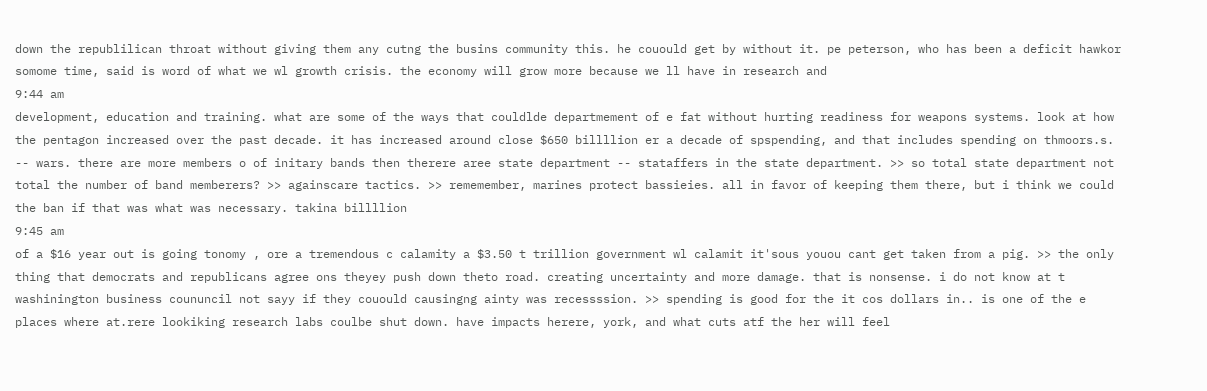down the republilican throat without giving them any cutng the busins community this. he couould get by without it. pe peterson, who has been a deficit hawkor somome time, said is word of what we wl growth crisis. the economy will grow more because we ll have in research and
9:44 am
development, education and training. what are some of the ways that couldlde departmement of e fat without hurting readiness for weapons systems. look at how the pentagon increased over the past decade. it has increased around close $650 billllion er a decade of spspending, and that includes spending on thmoors.s. -- wars. there are more members o of initary bands then therere aree state department -- stataffers in the state department. >> so total state department not total the number of band memberers? >> againscare tactics. >> rememember, marines protect bassieies. all in favor of keeping them there, but i think we could the ban if that was what was necessary. takina billllion
9:45 am
of a $16 year out is going tonomy , ore a tremendous c calamity a $3.50 t trillion government wl calamit it'sous youou cant get taken from a pig. >> the only thing that democrats and republicans agree ons theyey push down theto road. creating uncertainty and more damage. that is nonsense. i do not know at t washinington business coununcil not sayy if they couould causingng ainty was recessssion. >> spending is good for the it cos dollars in.. is one of the e places where at.rere lookiking research labs coulbe shut down. have impacts herere, york, and what cuts atf the her will feel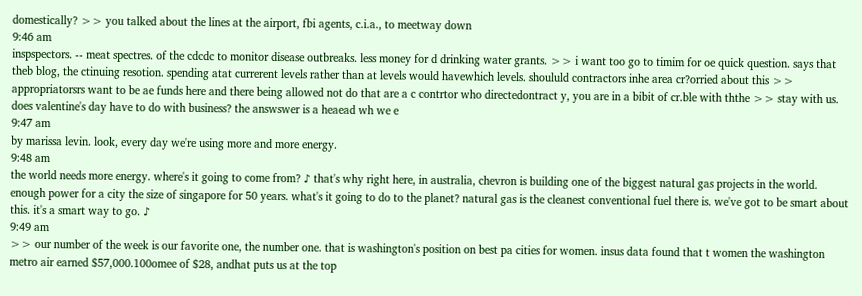domestically? >> you talked about the lines at the airport, fbi agents, c.i.a., to meetway down
9:46 am
inspspectors. -- meat spectres. of the cdcdc to monitor disease outbreaks. less money for d drinking water grants. >> i want too go to timim for oe quick question. says that theb blog, the ctinuing resotion. spending atat currerent levels rather than at levels would havewhich levels. shoululd contractors inhe area cr?orried about this >> appropriatorsrs want to be ae funds here and there being allowed not do that are a c contrtor who directedontract y, you are in a bibit of cr.ble with ththe >> stay with us. does valentine's day have to do with business? the answswer is a heaead wh we e
9:47 am
by marissa levin. look, every day we're using more and more energy.
9:48 am
the world needs more energy. where's it going to come from? ♪ that's why right here, in australia, chevron is building one of the biggest natural gas projects in the world. enough power for a city the size of singapore for 50 years. what's it going to do to the planet? natural gas is the cleanest conventional fuel there is. we've got to be smart about this. it's a smart way to go. ♪
9:49 am
>> our number of the week is our favorite one, the number one. that is washington's position on best pa cities for women. insus data found that t women the washington metro air earned $57,000.100omee of $28, andhat puts us at the top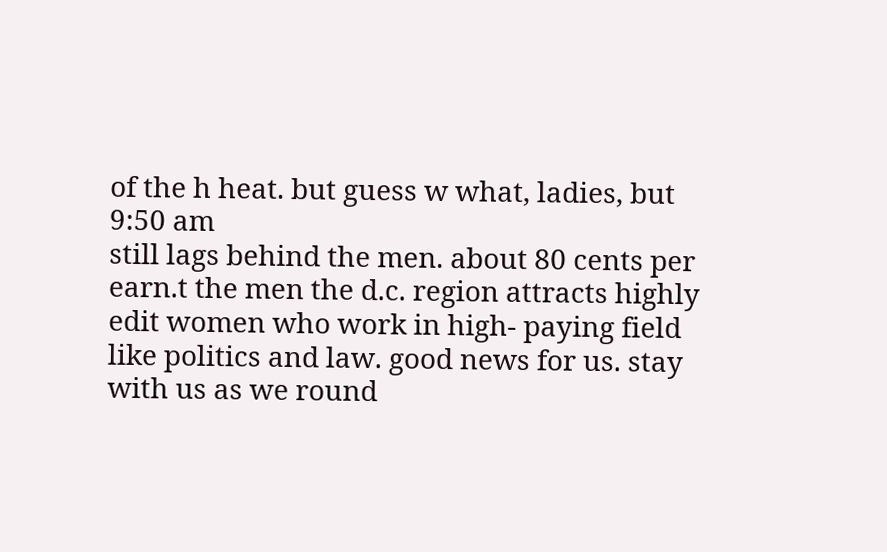of the h heat. but guess w what, ladies, but
9:50 am
still lags behind the men. about 80 cents per earn.t the men the d.c. region attracts highly edit women who work in high- paying field like politics and law. good news for us. stay with us as we round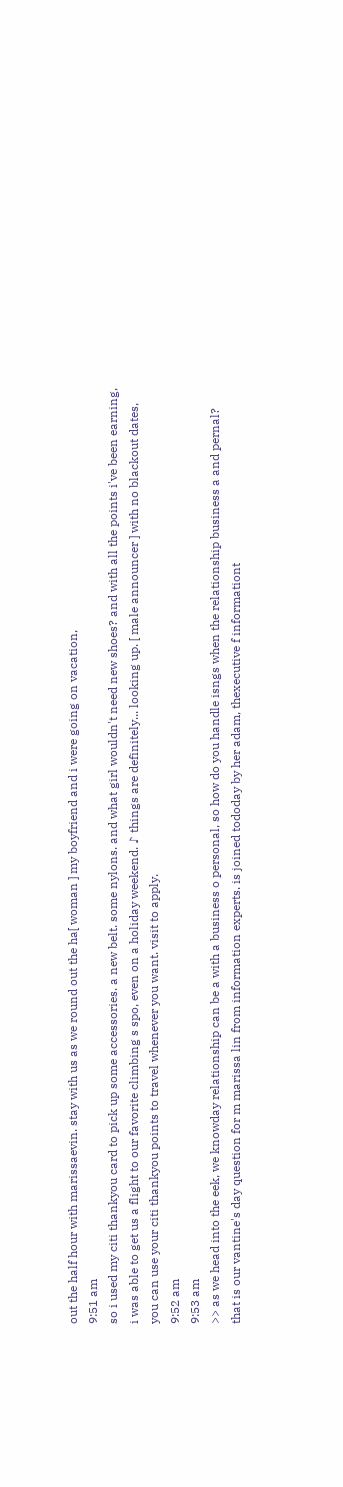out the half hour with marissaevin. stay with us as we round out the ha[ woman ] my boyfriend and i were going on vacation,
9:51 am
so i used my citi thankyou card to pick up some accessories. a new belt. some nylons. and what girl wouldn't need new shoes? and with all the points i've been earning, i was able to get us a flight to our favorite climbing s spo, even on a holiday weekend. ♪ things are definitely... looking up. [ male announcer ] with no blackout dates, you can use your citi thankyou points to travel whenever you want. visit to apply.
9:52 am
9:53 am
>> as we head into the eek, we knowday relationship can be a with a business o personal, so how do you handle isngs when the relationship business a and pernal? that is our vantine's day question for m marissa lin from information experts. is joined tododay by her adam, thexecutive f informationt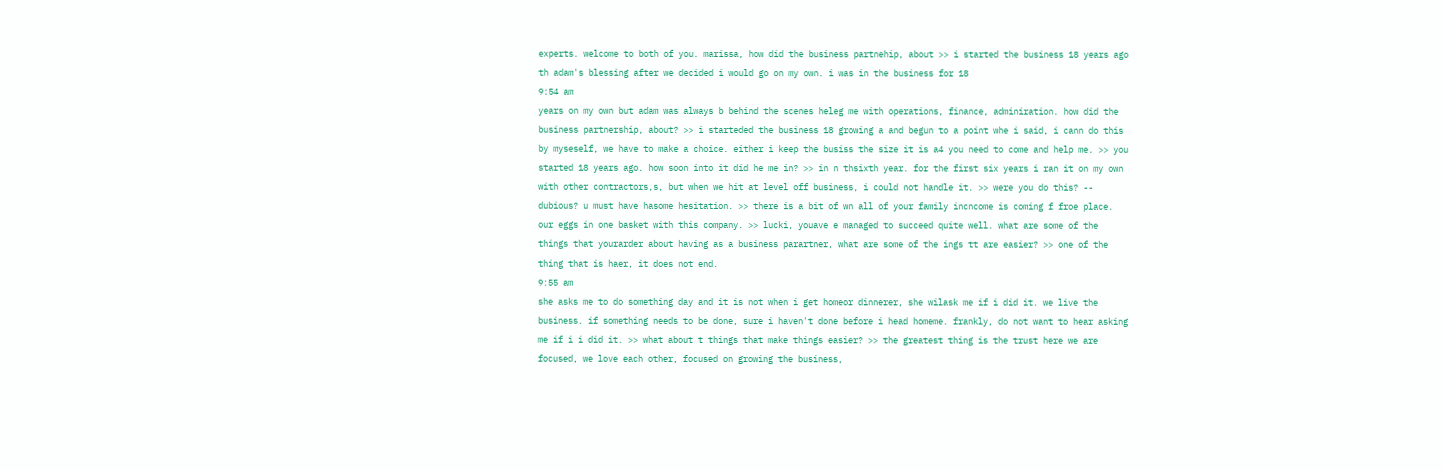experts. welcome to both of you. marissa, how did the business partnehip, about >> i started the business 18 years ago th adam's blessing after we decided i would go on my own. i was in the business for 18
9:54 am
years on my own but adam was always b behind the scenes heleg me with operations, finance, adminiration. how did the business partnership, about? >> i starteded the business 18 growing a and begun to a point whe i said, i cann do this by myseself, we have to make a choice. either i keep the busiss the size it is a4 you need to come and help me. >> you started 18 years ago. how soon into it did he me in? >> in n thsixth year. for the first six years i ran it on my own with other contractors,s, but when we hit at level off business, i could not handle it. >> were you do this? -- dubious? u must have hasome hesitation. >> there is a bit of wn all of your family incncome is coming f froe place. our eggs in one basket with this company. >> lucki, youave e managed to succeed quite well. what are some of the things that yourarder about having as a business parartner, what are some of the ings tt are easier? >> one of the thing that is haer, it does not end.
9:55 am
she asks me to do something day and it is not when i get homeor dinnerer, she wilask me if i did it. we live the business. if something needs to be done, sure i haven't done before i head homeme. frankly, do not want to hear asking me if i i did it. >> what about t things that make things easier? >> the greatest thing is the trust here we are focused, we love each other, focused on growing the business,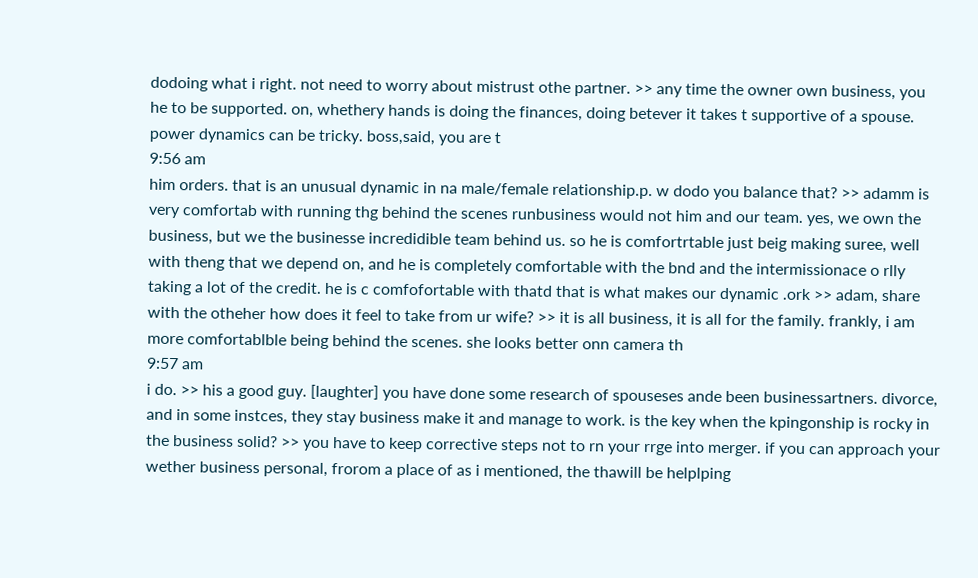dodoing what i right. not need to worry about mistrust othe partner. >> any time the owner own business, you he to be supported. on, whethery hands is doing the finances, doing betever it takes t supportive of a spouse. power dynamics can be tricky. boss,said, you are t
9:56 am
him orders. that is an unusual dynamic in na male/female relationship.p. w dodo you balance that? >> adamm is very comfortab with running thg behind the scenes runbusiness would not him and our team. yes, we own the business, but we the businesse incredidible team behind us. so he is comfortrtable just beig making suree, well with theng that we depend on, and he is completely comfortable with the bnd and the intermissionace o rlly taking a lot of the credit. he is c comfofortable with thatd that is what makes our dynamic .ork >> adam, share with the otheher how does it feel to take from ur wife? >> it is all business, it is all for the family. frankly, i am more comfortablble being behind the scenes. she looks better onn camera th
9:57 am
i do. >> his a good guy. [laughter] you have done some research of spouseses ande been businessartners. divorce, and in some instces, they stay business make it and manage to work. is the key when the kpingonship is rocky in the business solid? >> you have to keep corrective steps not to rn your rrge into merger. if you can approach your wether business personal, frorom a place of as i mentioned, the thawill be helplping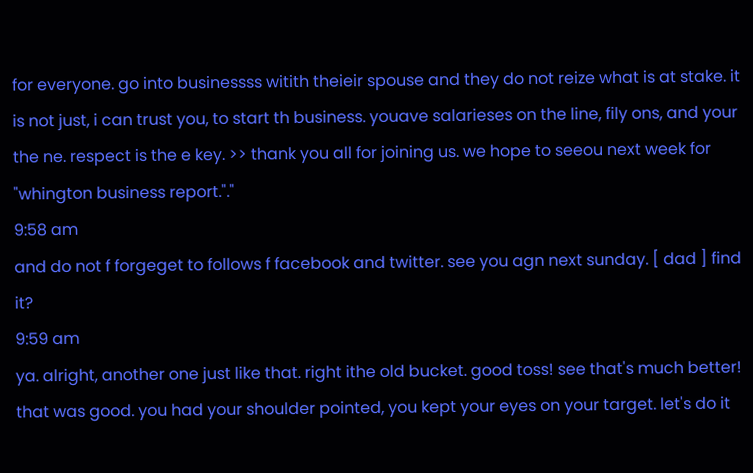for everyone. go into businessss witith theieir spouse and they do not reize what is at stake. it is not just, i can trust you, to start th business. youave salarieses on the line, fily ons, and your the ne. respect is the e key. >> thank you all for joining us. we hope to seeou next week for "whington business report."."
9:58 am
and do not f forgeget to follows f facebook and twitter. see you agn next sunday. [ dad ] find it?
9:59 am
ya. alright, another one just like that. right ithe old bucket. good toss! see that's much better! that was good. you had your shoulder pointed, you kept your eyes on your target. let's do it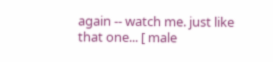again -- watch me. just like that one... [ male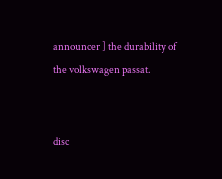announcer ] the durability of the volkswagen passat.


disc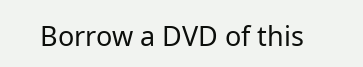Borrow a DVD of this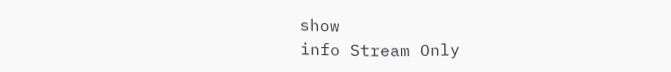show
info Stream Only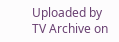Uploaded by TV Archive on